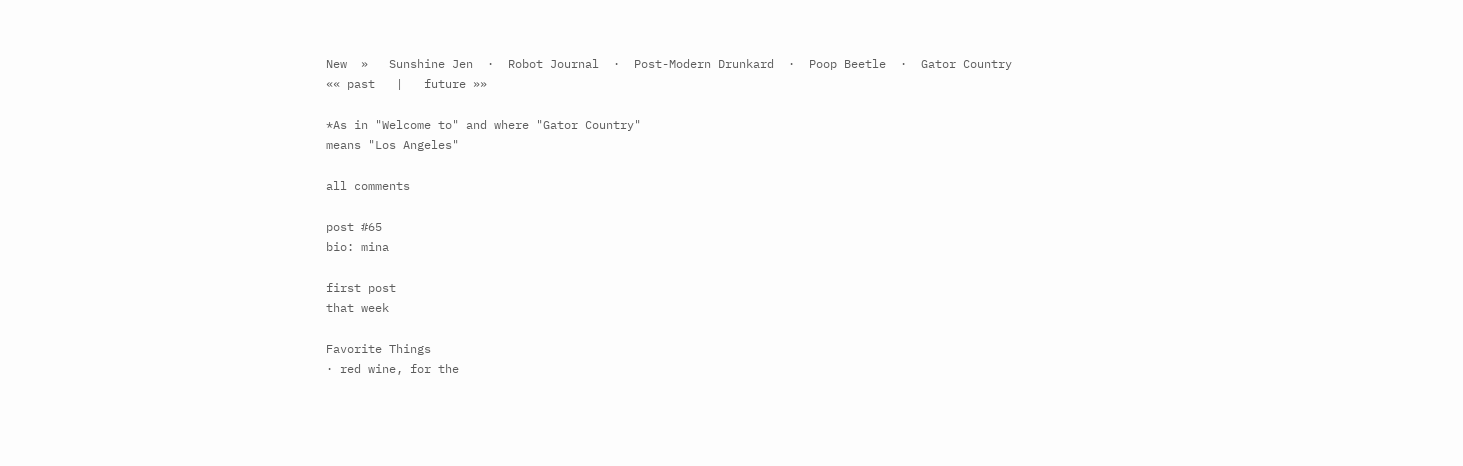New  »   Sunshine Jen  ·  Robot Journal  ·  Post-Modern Drunkard  ·  Poop Beetle  ·  Gator Country
«« past   |   future »»

*As in "Welcome to" and where "Gator Country"
means "Los Angeles"

all comments

post #65
bio: mina

first post
that week

Favorite Things
· red wine, for the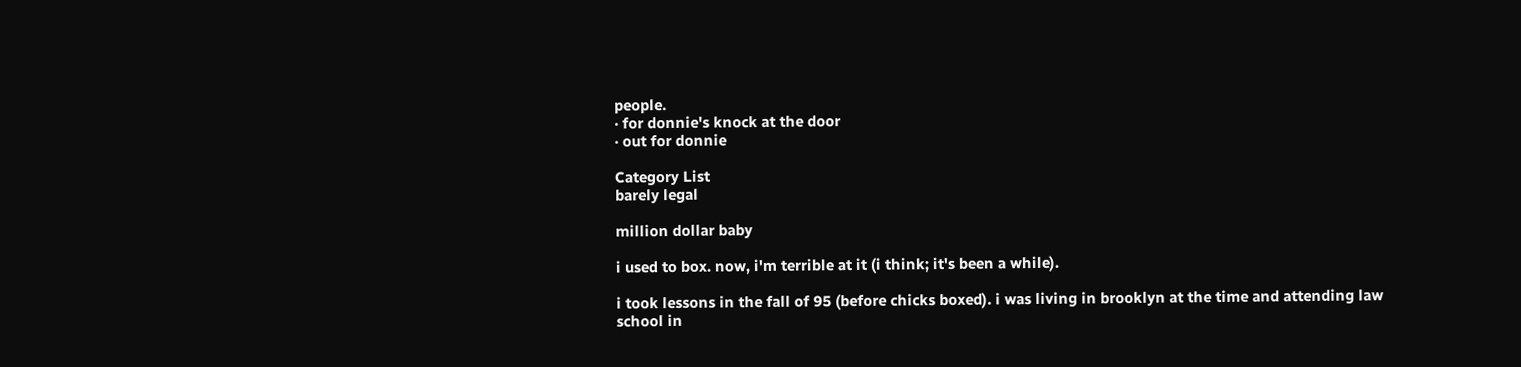people.
· for donnie's knock at the door
· out for donnie

Category List
barely legal

million dollar baby

i used to box. now, i'm terrible at it (i think; it's been a while).

i took lessons in the fall of 95 (before chicks boxed). i was living in brooklyn at the time and attending law school in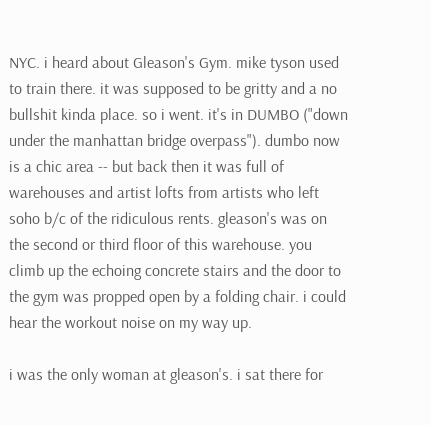NYC. i heard about Gleason's Gym. mike tyson used to train there. it was supposed to be gritty and a no bullshit kinda place. so i went. it's in DUMBO ("down under the manhattan bridge overpass"). dumbo now is a chic area -- but back then it was full of warehouses and artist lofts from artists who left soho b/c of the ridiculous rents. gleason's was on the second or third floor of this warehouse. you climb up the echoing concrete stairs and the door to the gym was propped open by a folding chair. i could hear the workout noise on my way up.

i was the only woman at gleason's. i sat there for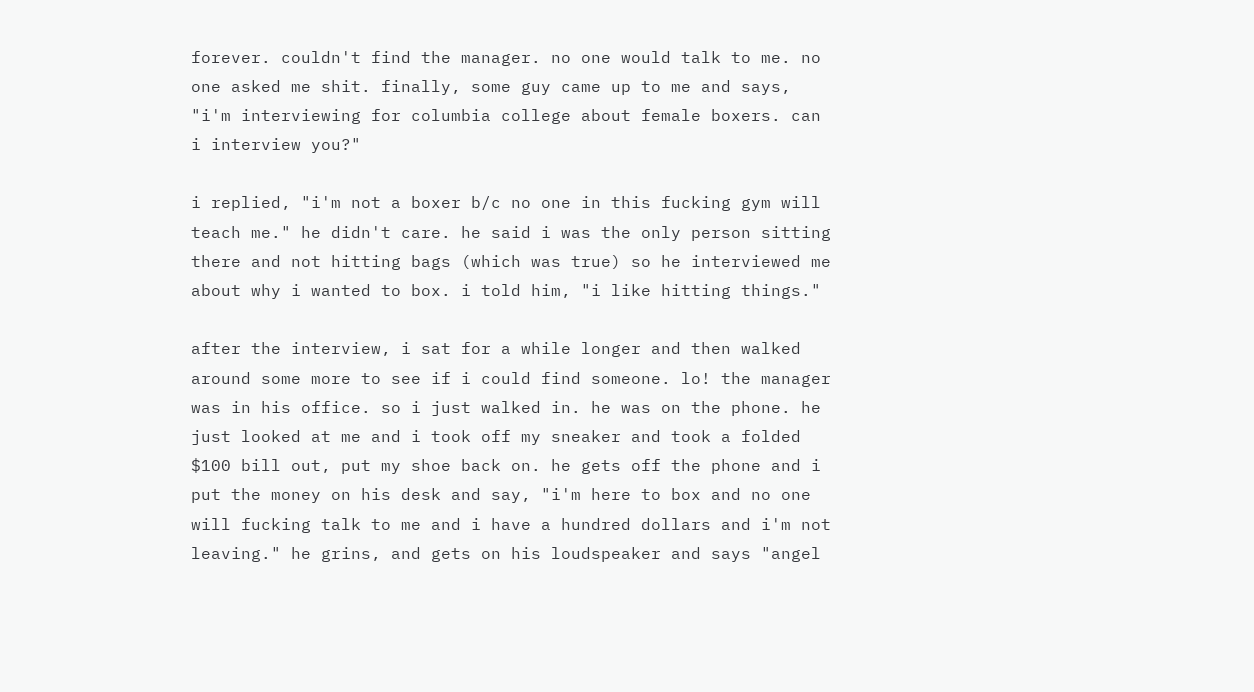forever. couldn't find the manager. no one would talk to me. no one asked me shit. finally, some guy came up to me and says, "i'm interviewing for columbia college about female boxers. can i interview you?"

i replied, "i'm not a boxer b/c no one in this fucking gym will teach me." he didn't care. he said i was the only person sitting there and not hitting bags (which was true) so he interviewed me about why i wanted to box. i told him, "i like hitting things."

after the interview, i sat for a while longer and then walked around some more to see if i could find someone. lo! the manager was in his office. so i just walked in. he was on the phone. he just looked at me and i took off my sneaker and took a folded $100 bill out, put my shoe back on. he gets off the phone and i put the money on his desk and say, "i'm here to box and no one will fucking talk to me and i have a hundred dollars and i'm not leaving." he grins, and gets on his loudspeaker and says "angel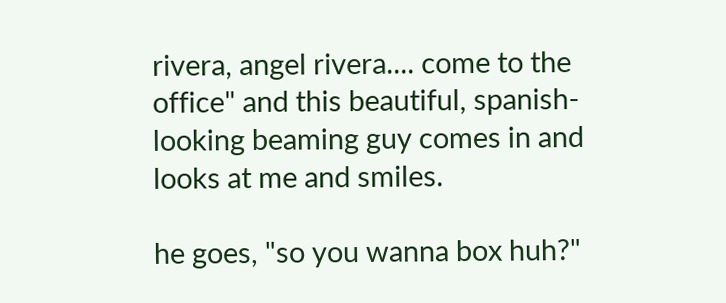rivera, angel rivera.... come to the office" and this beautiful, spanish-looking beaming guy comes in and looks at me and smiles.

he goes, "so you wanna box huh?"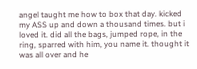angel taught me how to box that day. kicked my ASS up and down a thousand times. but i loved it. did all the bags, jumped rope, in the ring, sparred with him, you name it. thought it was all over and he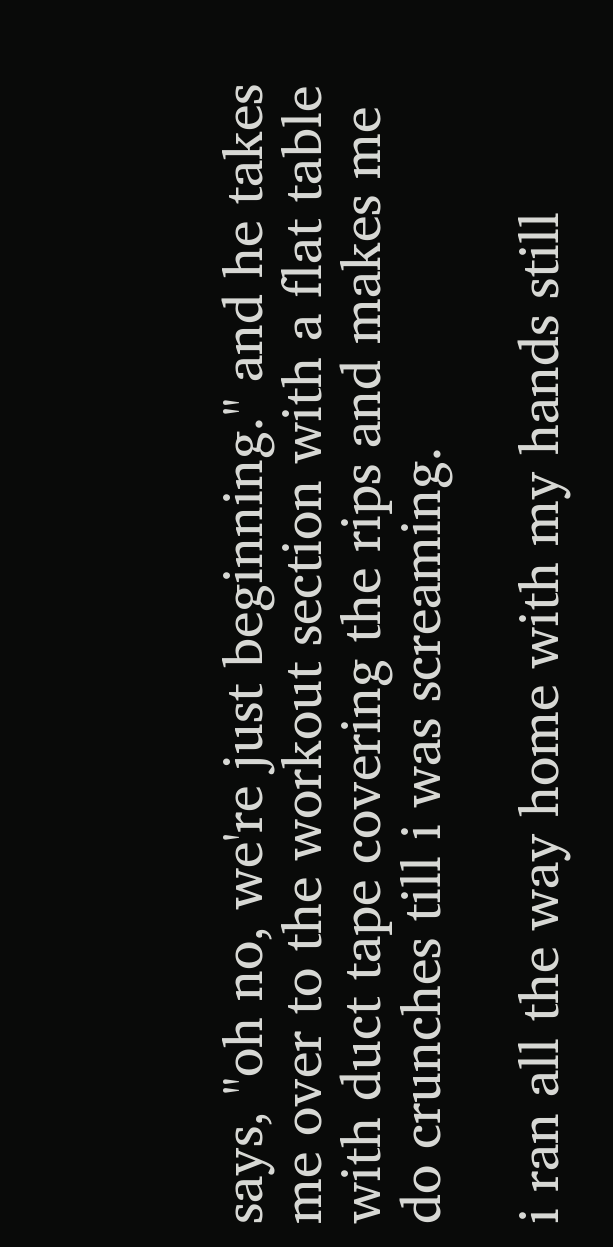says, "oh no, we're just beginning." and he takes me over to the workout section with a flat table with duct tape covering the rips and makes me do crunches till i was screaming.

i ran all the way home with my hands still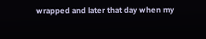wrapped and later that day when my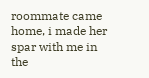roommate came home, i made her spar with me in the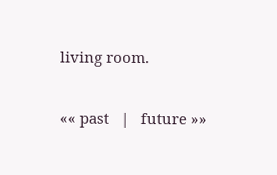living room.

«« past   |   future »»